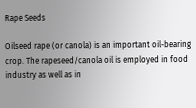Rape Seeds

Oilseed rape (or canola) is an important oil-bearing crop. The rapeseed/canola oil is employed in food industry as well as in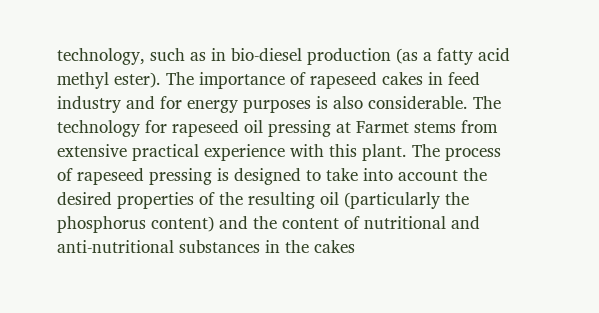technology, such as in bio-diesel production (as a fatty acid methyl ester). The importance of rapeseed cakes in feed industry and for energy purposes is also considerable. The technology for rapeseed oil pressing at Farmet stems from extensive practical experience with this plant. The process of rapeseed pressing is designed to take into account the desired properties of the resulting oil (particularly the phosphorus content) and the content of nutritional and anti-nutritional substances in the cakes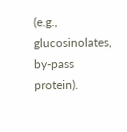(e.g., glucosinolates, by-pass protein).